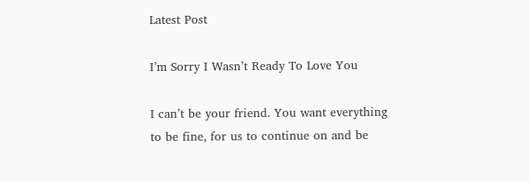Latest Post

I’m Sorry I Wasn’t Ready To Love You

I can’t be your friend. You want everything to be fine, for us to continue on and be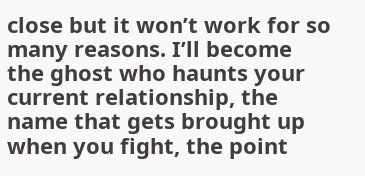close but it won’t work for so many reasons. I’ll become the ghost who haunts your current relationship, the name that gets brought up when you fight, the point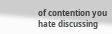of contention you hate discussing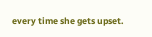every time she gets upset.